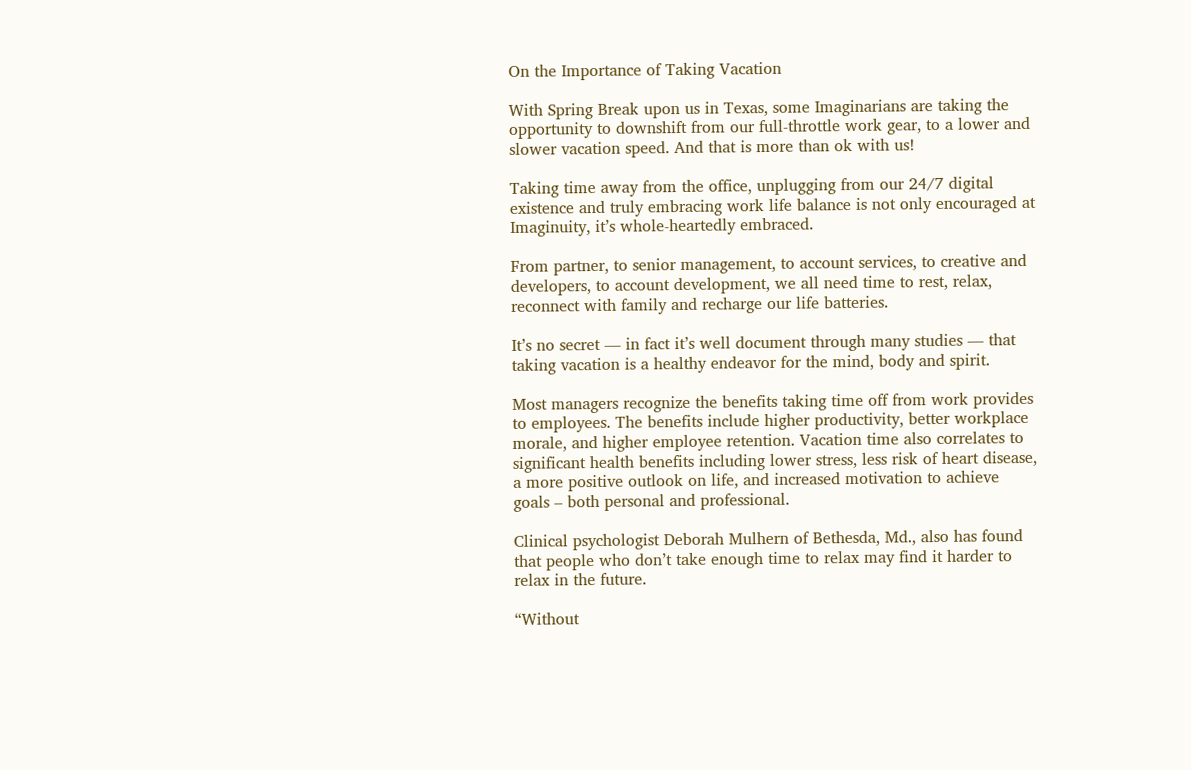On the Importance of Taking Vacation

With Spring Break upon us in Texas, some Imaginarians are taking the opportunity to downshift from our full-throttle work gear, to a lower and slower vacation speed. And that is more than ok with us!

Taking time away from the office, unplugging from our 24/7 digital existence and truly embracing work life balance is not only encouraged at Imaginuity, it’s whole-heartedly embraced.

From partner, to senior management, to account services, to creative and developers, to account development, we all need time to rest, relax, reconnect with family and recharge our life batteries.

It’s no secret — in fact it’s well document through many studies — that taking vacation is a healthy endeavor for the mind, body and spirit.

Most managers recognize the benefits taking time off from work provides to employees. The benefits include higher productivity, better workplace morale, and higher employee retention. Vacation time also correlates to significant health benefits including lower stress, less risk of heart disease, a more positive outlook on life, and increased motivation to achieve goals – both personal and professional.

Clinical psychologist Deborah Mulhern of Bethesda, Md., also has found that people who don’t take enough time to relax may find it harder to relax in the future.

“Without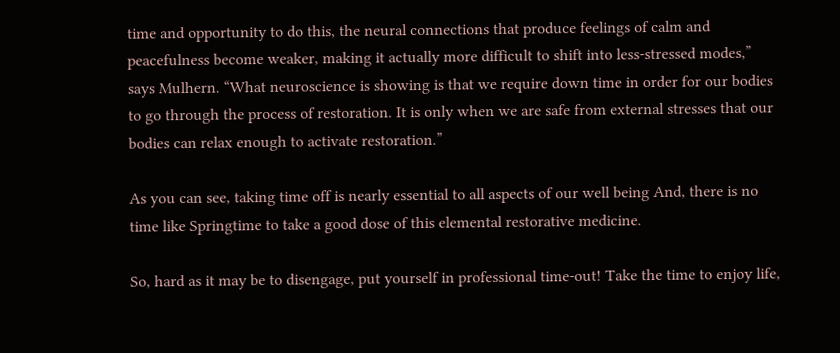time and opportunity to do this, the neural connections that produce feelings of calm and peacefulness become weaker, making it actually more difficult to shift into less-stressed modes,” says Mulhern. “What neuroscience is showing is that we require down time in order for our bodies to go through the process of restoration. It is only when we are safe from external stresses that our bodies can relax enough to activate restoration.”

As you can see, taking time off is nearly essential to all aspects of our well being And, there is no time like Springtime to take a good dose of this elemental restorative medicine.

So, hard as it may be to disengage, put yourself in professional time-out! Take the time to enjoy life,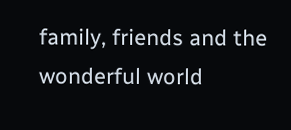family, friends and the wonderful world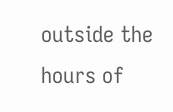outside the hours of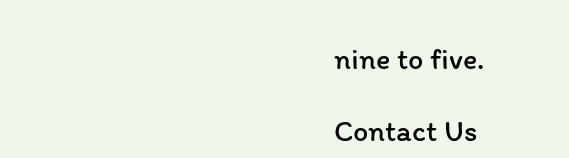nine to five.

Contact Us